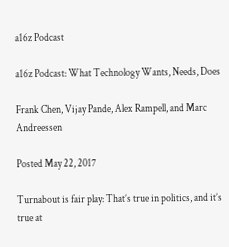a16z Podcast

a16z Podcast: What Technology Wants, Needs, Does

Frank Chen, Vijay Pande, Alex Rampell, and Marc Andreessen

Posted May 22, 2017

Turnabout is fair play: That’s true in politics, and it’s true at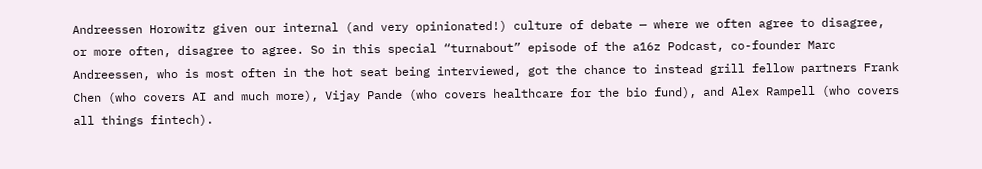Andreessen Horowitz given our internal (and very opinionated!) culture of debate — where we often agree to disagree, or more often, disagree to agree. So in this special “turnabout” episode of the a16z Podcast, co-founder Marc Andreessen, who is most often in the hot seat being interviewed, got the chance to instead grill fellow partners Frank Chen (who covers AI and much more), Vijay Pande (who covers healthcare for the bio fund), and Alex Rampell (who covers all things fintech).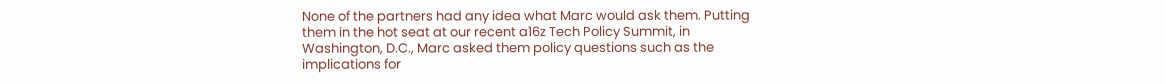None of the partners had any idea what Marc would ask them. Putting them in the hot seat at our recent a16z Tech Policy Summit, in Washington, D.C., Marc asked them policy questions such as the implications for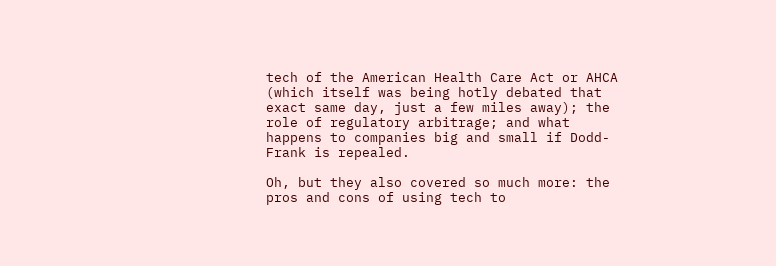tech of the American Health Care Act or AHCA (which itself was being hotly debated that exact same day, just a few miles away); the role of regulatory arbitrage; and what happens to companies big and small if Dodd-Frank is repealed.

Oh, but they also covered so much more: the pros and cons of using tech to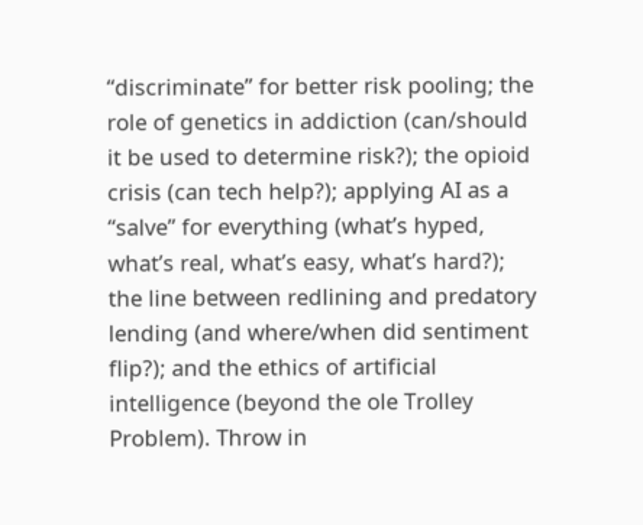“discriminate” for better risk pooling; the role of genetics in addiction (can/should it be used to determine risk?); the opioid crisis (can tech help?); applying AI as a “salve” for everything (what’s hyped, what’s real, what’s easy, what’s hard?); the line between redlining and predatory lending (and where/when did sentiment flip?); and the ethics of artificial intelligence (beyond the ole Trolley Problem). Throw in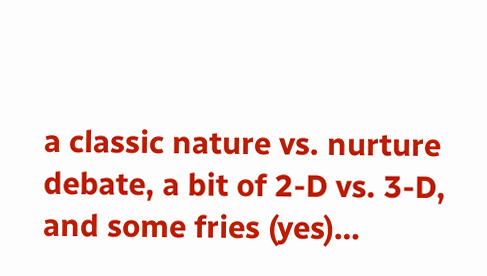a classic nature vs. nurture debate, a bit of 2-D vs. 3-D, and some fries (yes)…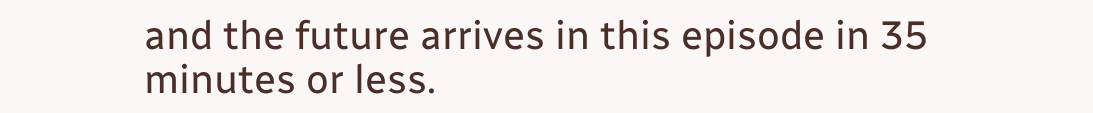and the future arrives in this episode in 35 minutes or less.